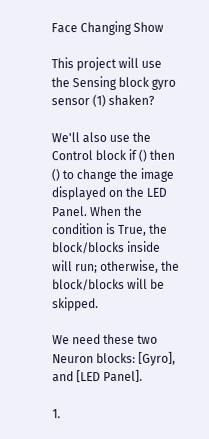Face Changing Show

This project will use the Sensing block gyro sensor (1) shaken?

We'll also use the Control block if () then () to change the image displayed on the LED Panel. When the condition is True, the block/blocks inside will run; otherwise, the block/blocks will be skipped.

We need these two Neuron blocks: [Gyro], and [LED Panel].

1.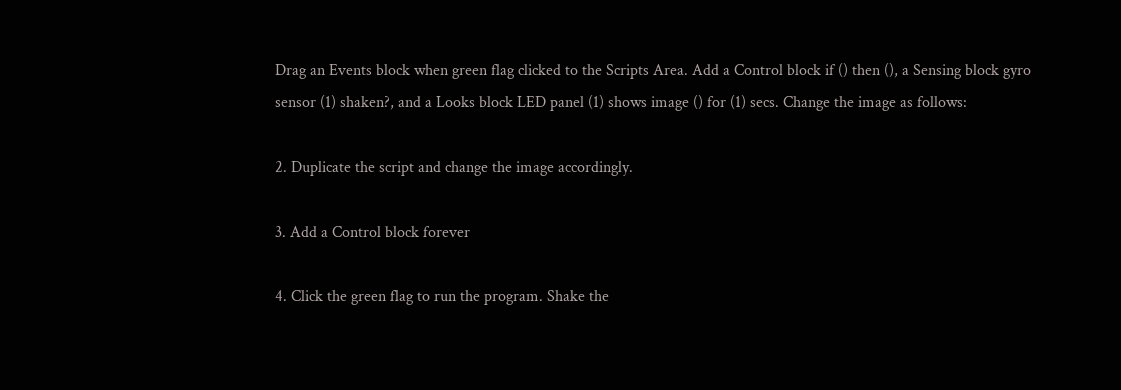Drag an Events block when green flag clicked to the Scripts Area. Add a Control block if () then (), a Sensing block gyro sensor (1) shaken?, and a Looks block LED panel (1) shows image () for (1) secs. Change the image as follows:

2. Duplicate the script and change the image accordingly.

3. Add a Control block forever

4. Click the green flag to run the program. Shake the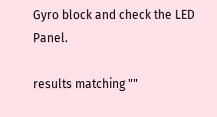Gyro block and check the LED Panel.

results matching ""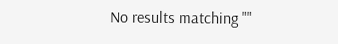No results matching ""